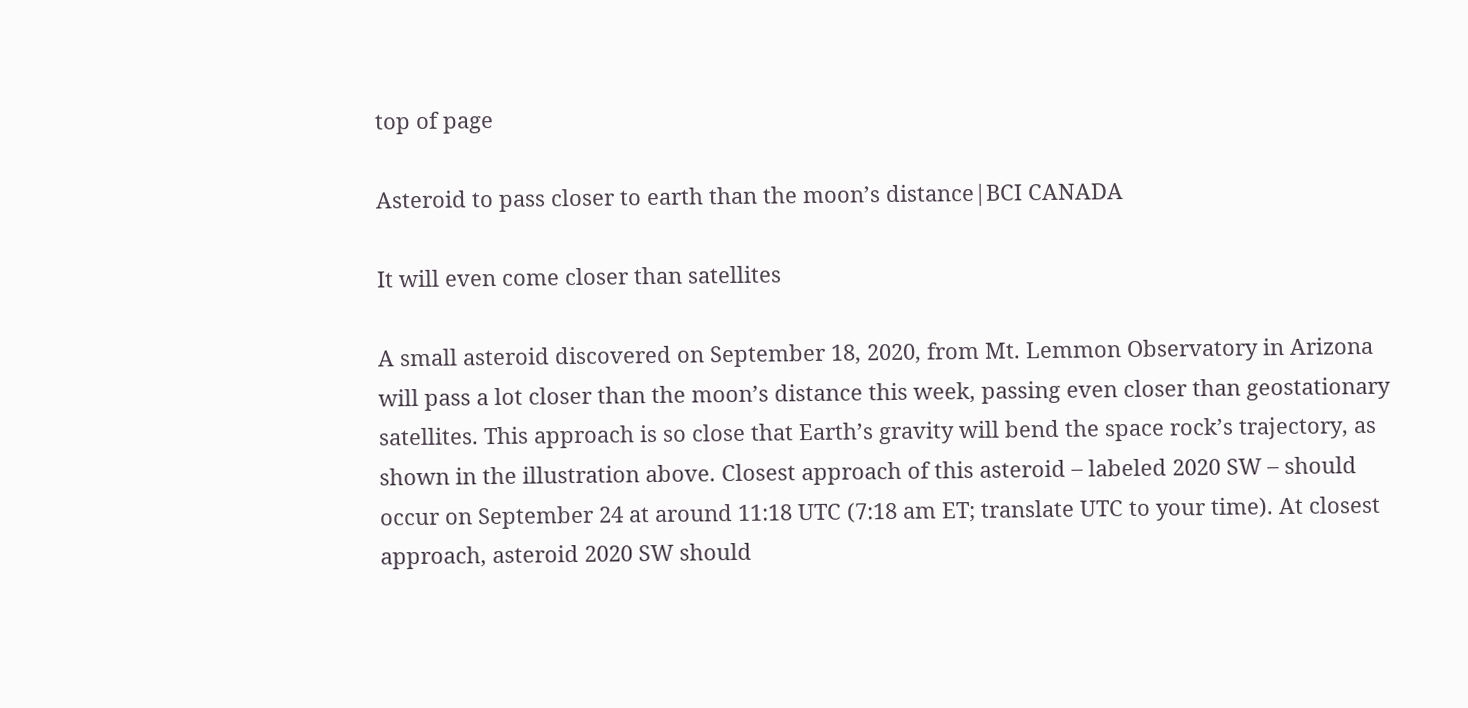top of page

Asteroid to pass closer to earth than the moon’s distance|BCI CANADA

It will even come closer than satellites

A small asteroid discovered on September 18, 2020, from Mt. Lemmon Observatory in Arizona will pass a lot closer than the moon’s distance this week, passing even closer than geostationary satellites. This approach is so close that Earth’s gravity will bend the space rock’s trajectory, as shown in the illustration above. Closest approach of this asteroid – labeled 2020 SW – should occur on September 24 at around 11:18 UTC (7:18 am ET; translate UTC to your time). At closest approach, asteroid 2020 SW should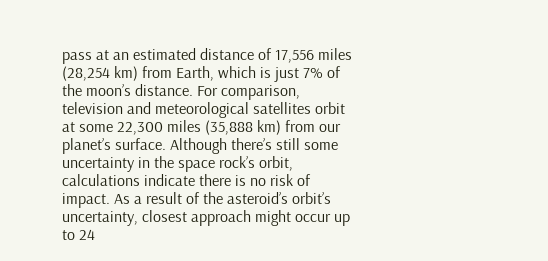pass at an estimated distance of 17,556 miles (28,254 km) from Earth, which is just 7% of the moon’s distance. For comparison, television and meteorological satellites orbit at some 22,300 miles (35,888 km) from our planet’s surface. Although there’s still some uncertainty in the space rock’s orbit, calculations indicate there is no risk of impact. As a result of the asteroid’s orbit’s uncertainty, closest approach might occur up to 24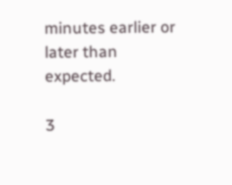minutes earlier or later than expected.

3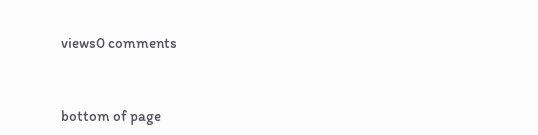views0 comments


bottom of page